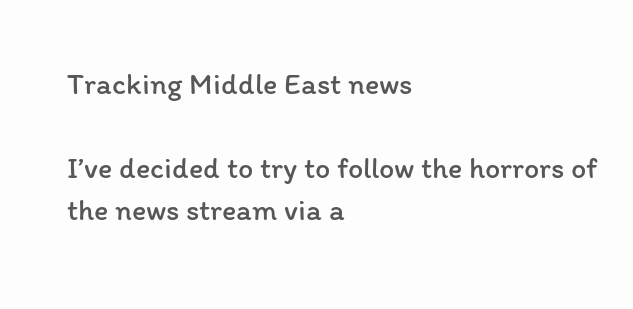Tracking Middle East news

I’ve decided to try to follow the horrors of the news stream via a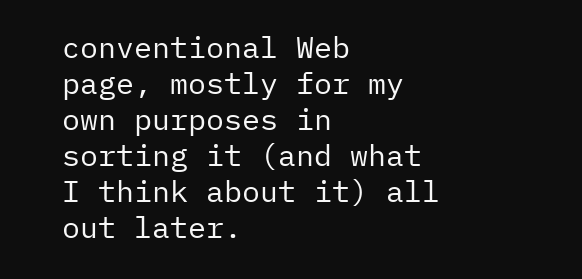conventional Web page, mostly for my own purposes in sorting it (and what I think about it) all out later.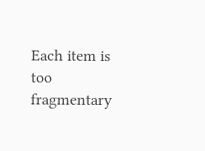Each item is too fragmentary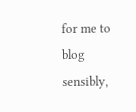for me to blog sensibly,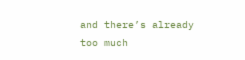and there’s already too much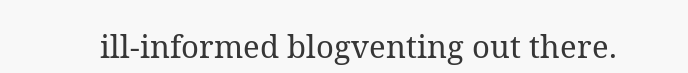ill-informed blogventing out there.